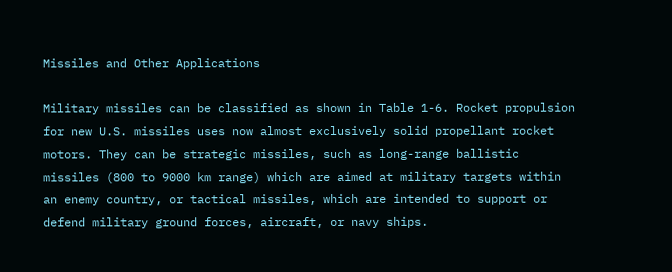Missiles and Other Applications

Military missiles can be classified as shown in Table 1-6. Rocket propulsion for new U.S. missiles uses now almost exclusively solid propellant rocket motors. They can be strategic missiles, such as long-range ballistic missiles (800 to 9000 km range) which are aimed at military targets within an enemy country, or tactical missiles, which are intended to support or defend military ground forces, aircraft, or navy ships.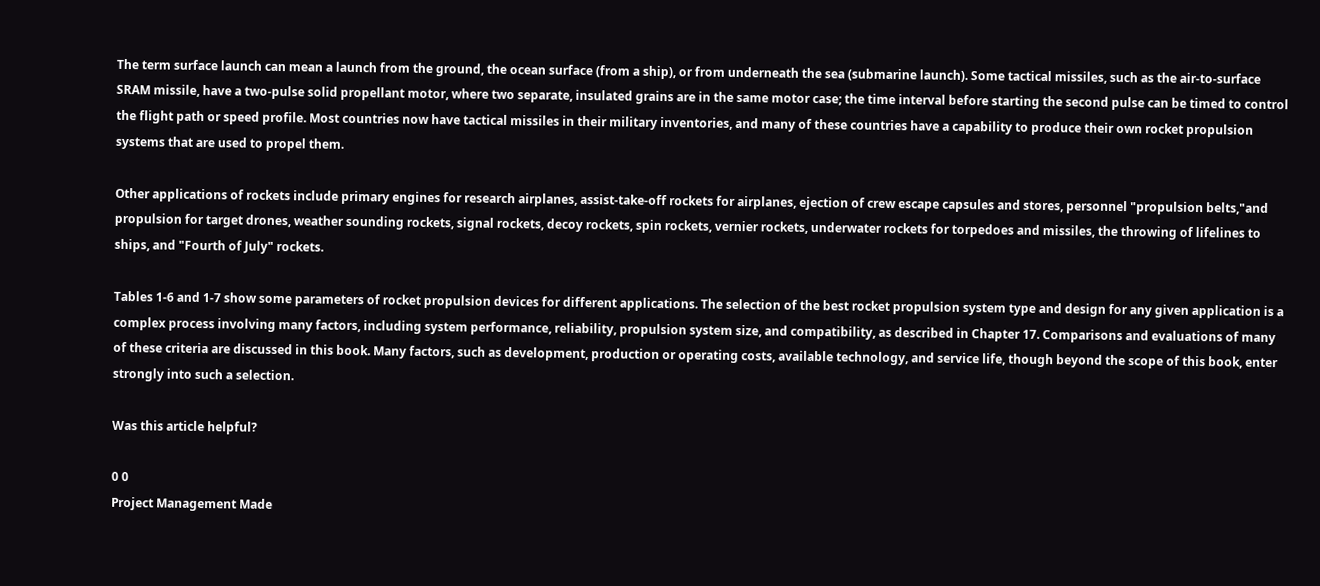The term surface launch can mean a launch from the ground, the ocean surface (from a ship), or from underneath the sea (submarine launch). Some tactical missiles, such as the air-to-surface SRAM missile, have a two-pulse solid propellant motor, where two separate, insulated grains are in the same motor case; the time interval before starting the second pulse can be timed to control the flight path or speed profile. Most countries now have tactical missiles in their military inventories, and many of these countries have a capability to produce their own rocket propulsion systems that are used to propel them.

Other applications of rockets include primary engines for research airplanes, assist-take-off rockets for airplanes, ejection of crew escape capsules and stores, personnel "propulsion belts,"and propulsion for target drones, weather sounding rockets, signal rockets, decoy rockets, spin rockets, vernier rockets, underwater rockets for torpedoes and missiles, the throwing of lifelines to ships, and "Fourth of July" rockets.

Tables 1-6 and 1-7 show some parameters of rocket propulsion devices for different applications. The selection of the best rocket propulsion system type and design for any given application is a complex process involving many factors, including system performance, reliability, propulsion system size, and compatibility, as described in Chapter 17. Comparisons and evaluations of many of these criteria are discussed in this book. Many factors, such as development, production or operating costs, available technology, and service life, though beyond the scope of this book, enter strongly into such a selection.

Was this article helpful?

0 0
Project Management Made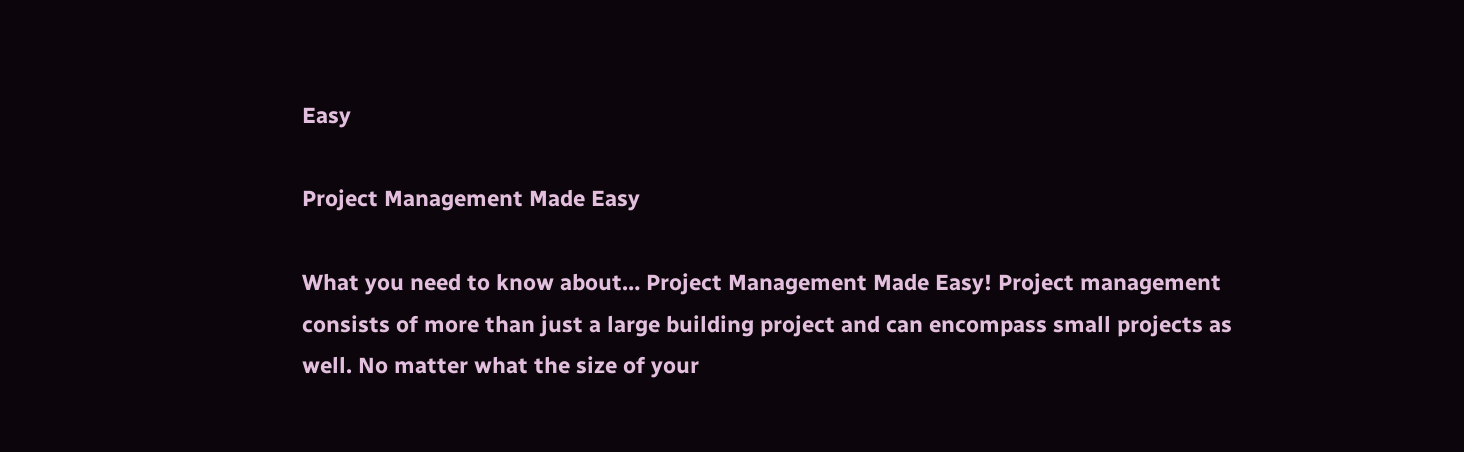Easy

Project Management Made Easy

What you need to know about… Project Management Made Easy! Project management consists of more than just a large building project and can encompass small projects as well. No matter what the size of your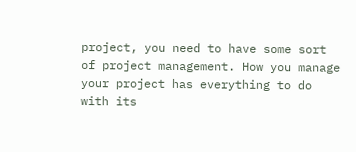project, you need to have some sort of project management. How you manage your project has everything to do with its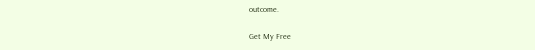outcome.

Get My Free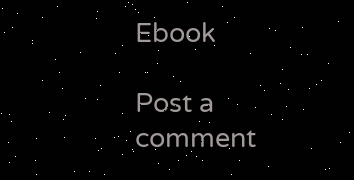Ebook

Post a comment